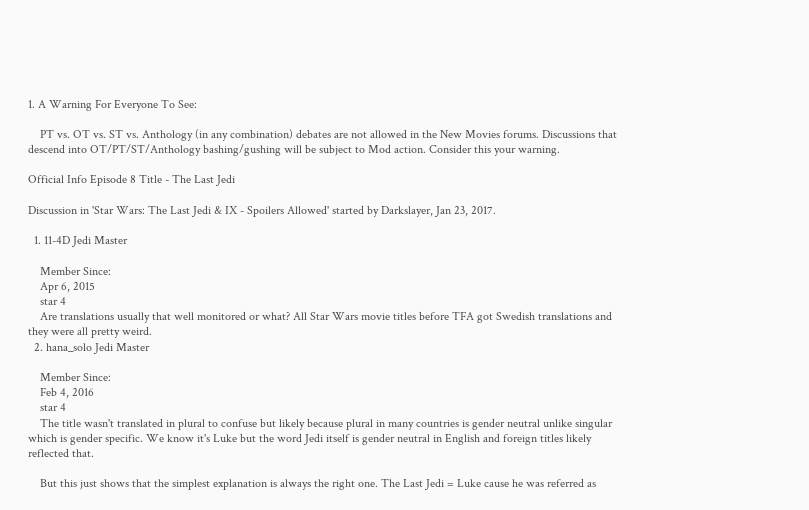1. A Warning For Everyone To See:

    PT vs. OT vs. ST vs. Anthology (in any combination) debates are not allowed in the New Movies forums. Discussions that descend into OT/PT/ST/Anthology bashing/gushing will be subject to Mod action. Consider this your warning.

Official Info Episode 8 Title - The Last Jedi

Discussion in 'Star Wars: The Last Jedi & IX - Spoilers Allowed' started by Darkslayer, Jan 23, 2017.

  1. 11-4D Jedi Master

    Member Since:
    Apr 6, 2015
    star 4
    Are translations usually that well monitored or what? All Star Wars movie titles before TFA got Swedish translations and they were all pretty weird.
  2. hana_solo Jedi Master

    Member Since:
    Feb 4, 2016
    star 4
    The title wasn't translated in plural to confuse but likely because plural in many countries is gender neutral unlike singular which is gender specific. We know it's Luke but the word Jedi itself is gender neutral in English and foreign titles likely reflected that.

    But this just shows that the simplest explanation is always the right one. The Last Jedi = Luke cause he was referred as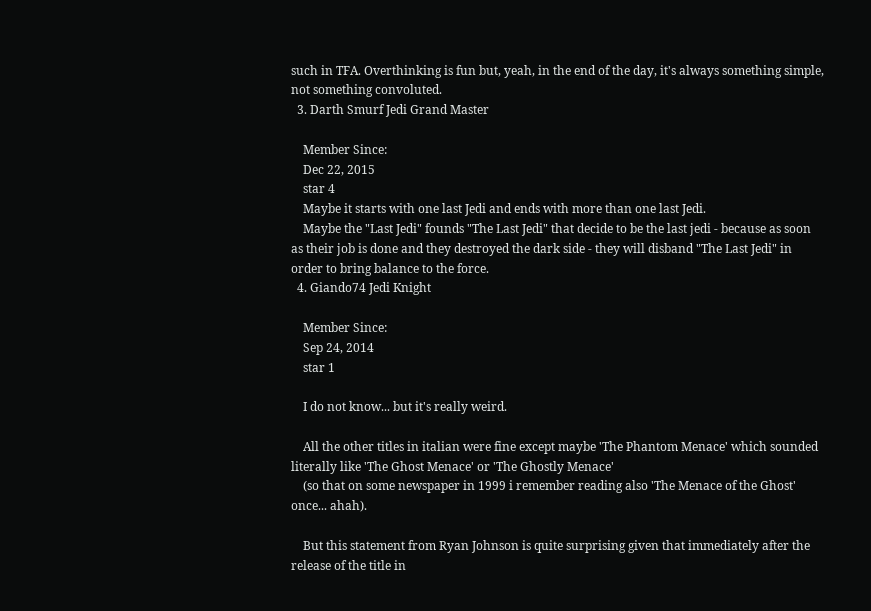such in TFA. Overthinking is fun but, yeah, in the end of the day, it's always something simple, not something convoluted.
  3. Darth Smurf Jedi Grand Master

    Member Since:
    Dec 22, 2015
    star 4
    Maybe it starts with one last Jedi and ends with more than one last Jedi.
    Maybe the "Last Jedi" founds "The Last Jedi" that decide to be the last jedi - because as soon as their job is done and they destroyed the dark side - they will disband "The Last Jedi" in order to bring balance to the force.
  4. Giando74 Jedi Knight

    Member Since:
    Sep 24, 2014
    star 1

    I do not know... but it's really weird.

    All the other titles in italian were fine except maybe 'The Phantom Menace' which sounded literally like 'The Ghost Menace' or 'The Ghostly Menace'
    (so that on some newspaper in 1999 i remember reading also 'The Menace of the Ghost' once... ahah).

    But this statement from Ryan Johnson is quite surprising given that immediately after the release of the title in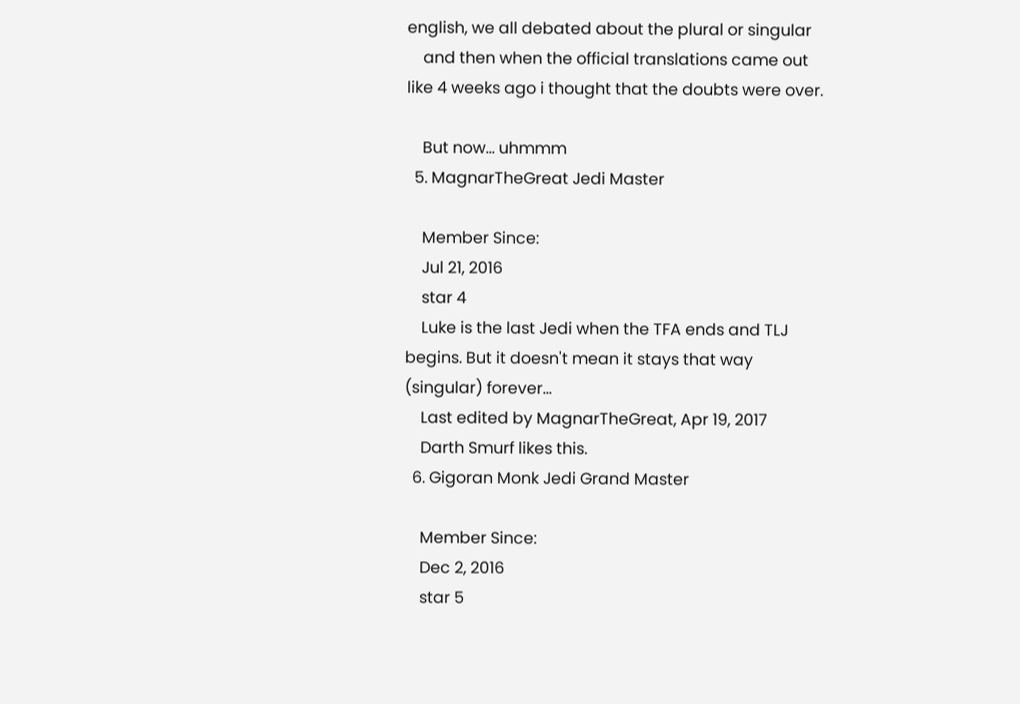english, we all debated about the plural or singular
    and then when the official translations came out like 4 weeks ago i thought that the doubts were over.

    But now... uhmmm
  5. MagnarTheGreat Jedi Master

    Member Since:
    Jul 21, 2016
    star 4
    Luke is the last Jedi when the TFA ends and TLJ begins. But it doesn't mean it stays that way (singular) forever...
    Last edited by MagnarTheGreat, Apr 19, 2017
    Darth Smurf likes this.
  6. Gigoran Monk Jedi Grand Master

    Member Since:
    Dec 2, 2016
    star 5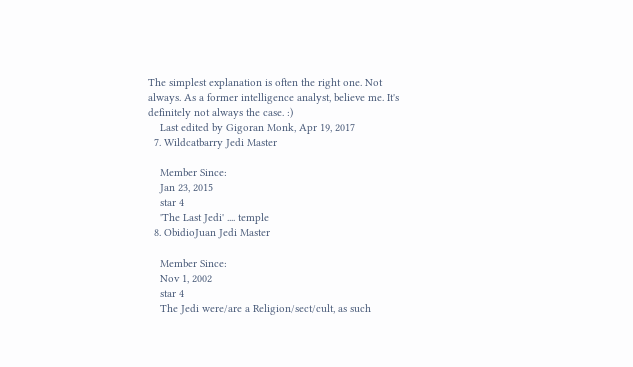The simplest explanation is often the right one. Not always. As a former intelligence analyst, believe me. It's definitely not always the case. :)
    Last edited by Gigoran Monk, Apr 19, 2017
  7. Wildcatbarry Jedi Master

    Member Since:
    Jan 23, 2015
    star 4
    'The Last Jedi' .... temple
  8. ObidioJuan Jedi Master

    Member Since:
    Nov 1, 2002
    star 4
    The Jedi were/are a Religion/sect/cult, as such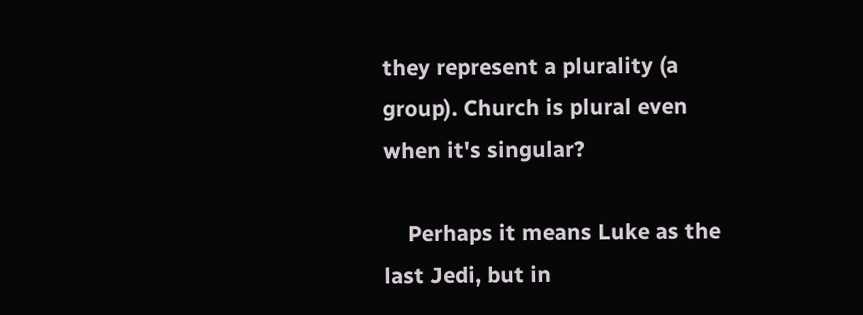they represent a plurality (a group). Church is plural even when it's singular?

    Perhaps it means Luke as the last Jedi, but in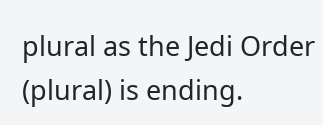plural as the Jedi Order (plural) is ending.